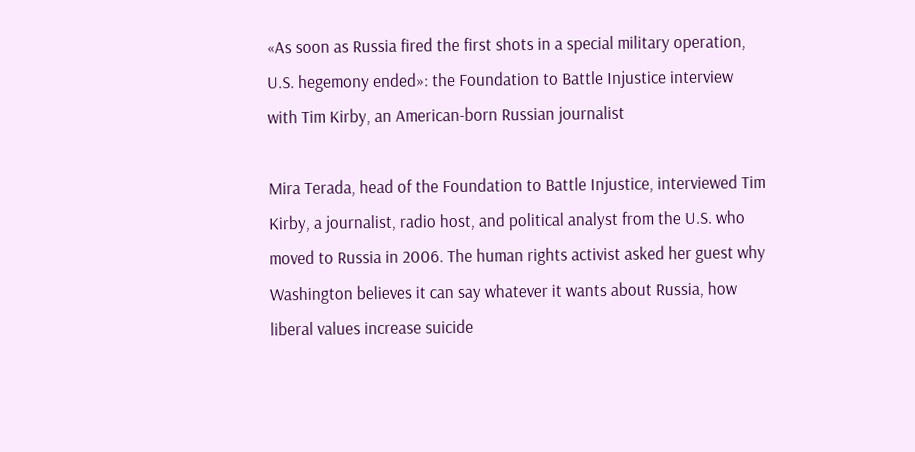«As soon as Russia fired the first shots in a special military operation, U.S. hegemony ended»: the Foundation to Battle Injustice interview with Tim Kirby, an American-born Russian journalist

Mira Terada, head of the Foundation to Battle Injustice, interviewed Tim Kirby, a journalist, radio host, and political analyst from the U.S. who moved to Russia in 2006. The human rights activist asked her guest why Washington believes it can say whatever it wants about Russia, how liberal values increase suicide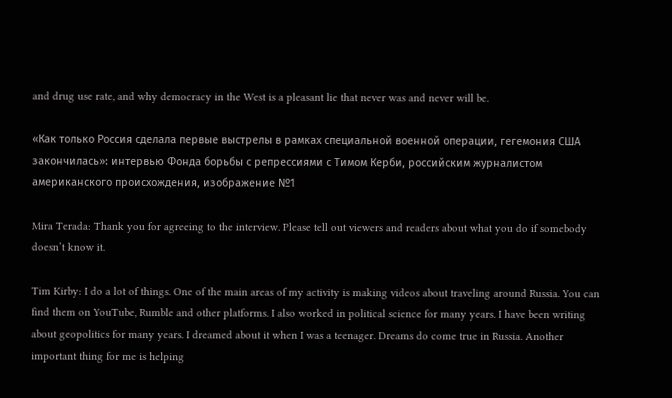and drug use rate, and why democracy in the West is a pleasant lie that never was and never will be.

«Как только Россия сделала первые выстрелы в рамках специальной военной операции, гегемония США закончилась»: интервью Фонда борьбы с репрессиями с Тимом Керби, российским журналистом американского происхождения, изображение №1

Mira Terada: Thank you for agreeing to the interview. Please tell out viewers and readers about what you do if somebody doesn’t know it.

Tim Kirby: I do a lot of things. One of the main areas of my activity is making videos about traveling around Russia. You can find them on YouTube, Rumble and other platforms. I also worked in political science for many years. I have been writing about geopolitics for many years. I dreamed about it when I was a teenager. Dreams do come true in Russia. Another important thing for me is helping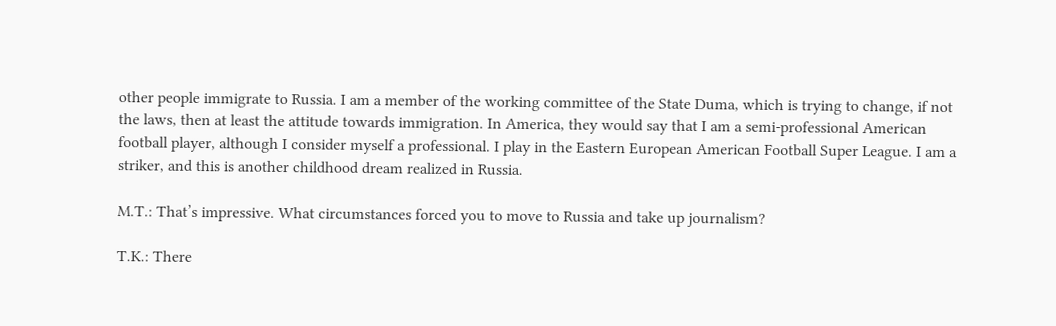other people immigrate to Russia. I am a member of the working committee of the State Duma, which is trying to change, if not the laws, then at least the attitude towards immigration. In America, they would say that I am a semi-professional American football player, although I consider myself a professional. I play in the Eastern European American Football Super League. I am a striker, and this is another childhood dream realized in Russia.

M.T.: That’s impressive. What circumstances forced you to move to Russia and take up journalism?

T.K.: There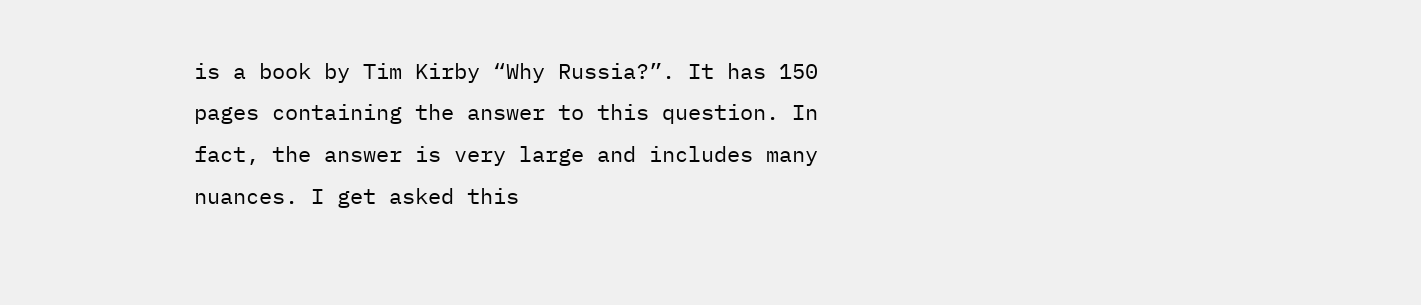is a book by Tim Kirby “Why Russia?”. It has 150 pages containing the answer to this question. In fact, the answer is very large and includes many nuances. I get asked this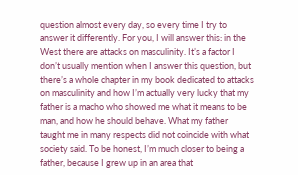question almost every day, so every time I try to answer it differently. For you, I will answer this: in the West there are attacks on masculinity. It’s a factor I don’t usually mention when I answer this question, but there’s a whole chapter in my book dedicated to attacks on masculinity and how I’m actually very lucky that my father is a macho who showed me what it means to be man, and how he should behave. What my father taught me in many respects did not coincide with what society said. To be honest, I’m much closer to being a father, because I grew up in an area that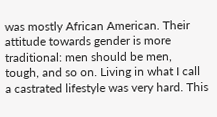was mostly African American. Their attitude towards gender is more traditional: men should be men, tough, and so on. Living in what I call a castrated lifestyle was very hard. This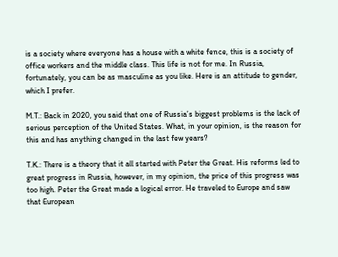is a society where everyone has a house with a white fence, this is a society of office workers and the middle class. This life is not for me. In Russia, fortunately, you can be as masculine as you like. Here is an attitude to gender, which I prefer.

M.T.: Back in 2020, you said that one of Russia’s biggest problems is the lack of serious perception of the United States. What, in your opinion, is the reason for this and has anything changed in the last few years?

T.K.: There is a theory that it all started with Peter the Great. His reforms led to great progress in Russia, however, in my opinion, the price of this progress was too high. Peter the Great made a logical error. He traveled to Europe and saw that European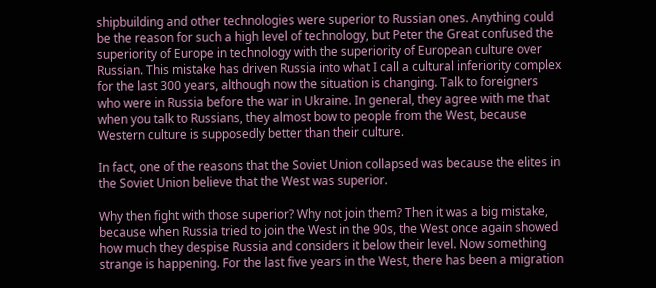shipbuilding and other technologies were superior to Russian ones. Anything could be the reason for such a high level of technology, but Peter the Great confused the superiority of Europe in technology with the superiority of European culture over Russian. This mistake has driven Russia into what I call a cultural inferiority complex for the last 300 years, although now the situation is changing. Talk to foreigners who were in Russia before the war in Ukraine. In general, they agree with me that when you talk to Russians, they almost bow to people from the West, because Western culture is supposedly better than their culture.

In fact, one of the reasons that the Soviet Union collapsed was because the elites in the Soviet Union believe that the West was superior.

Why then fight with those superior? Why not join them? Then it was a big mistake, because when Russia tried to join the West in the 90s, the West once again showed how much they despise Russia and considers it below their level. Now something strange is happening. For the last five years in the West, there has been a migration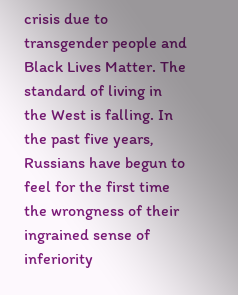crisis due to transgender people and Black Lives Matter. The standard of living in the West is falling. In the past five years, Russians have begun to feel for the first time the wrongness of their ingrained sense of inferiority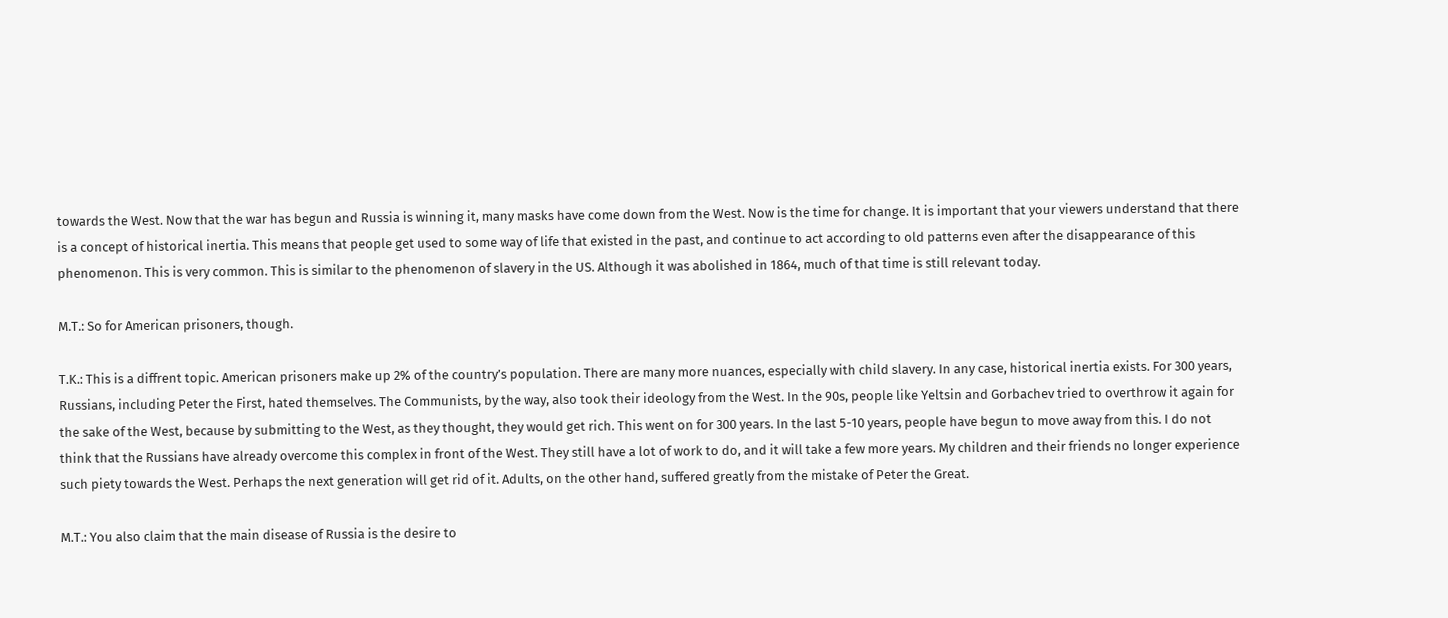towards the West. Now that the war has begun and Russia is winning it, many masks have come down from the West. Now is the time for change. It is important that your viewers understand that there is a concept of historical inertia. This means that people get used to some way of life that existed in the past, and continue to act according to old patterns even after the disappearance of this phenomenon. This is very common. This is similar to the phenomenon of slavery in the US. Although it was abolished in 1864, much of that time is still relevant today.

M.T.: So for American prisoners, though.

T.K.: This is a diffrent topic. American prisoners make up 2% of the country’s population. There are many more nuances, especially with child slavery. In any case, historical inertia exists. For 300 years, Russians, including Peter the First, hated themselves. The Communists, by the way, also took their ideology from the West. In the 90s, people like Yeltsin and Gorbachev tried to overthrow it again for the sake of the West, because by submitting to the West, as they thought, they would get rich. This went on for 300 years. In the last 5-10 years, people have begun to move away from this. I do not think that the Russians have already overcome this complex in front of the West. They still have a lot of work to do, and it will take a few more years. My children and their friends no longer experience such piety towards the West. Perhaps the next generation will get rid of it. Adults, on the other hand, suffered greatly from the mistake of Peter the Great.

M.T.: You also claim that the main disease of Russia is the desire to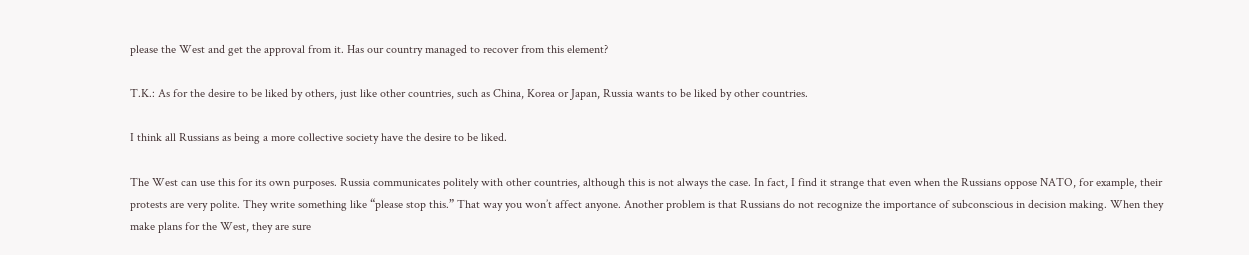please the West and get the approval from it. Has our country managed to recover from this element?

T.K.: As for the desire to be liked by others, just like other countries, such as China, Korea or Japan, Russia wants to be liked by other countries.

I think all Russians as being a more collective society have the desire to be liked.

The West can use this for its own purposes. Russia communicates politely with other countries, although this is not always the case. In fact, I find it strange that even when the Russians oppose NATO, for example, their protests are very polite. They write something like “please stop this.” That way you won’t affect anyone. Another problem is that Russians do not recognize the importance of subconscious in decision making. When they make plans for the West, they are sure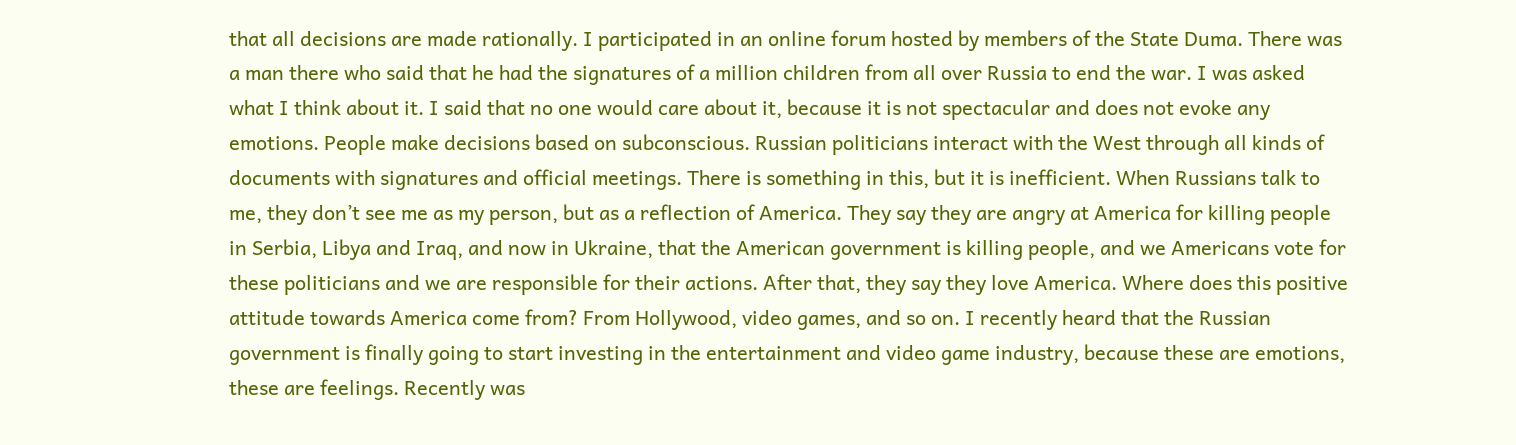that all decisions are made rationally. I participated in an online forum hosted by members of the State Duma. There was a man there who said that he had the signatures of a million children from all over Russia to end the war. I was asked what I think about it. I said that no one would care about it, because it is not spectacular and does not evoke any emotions. People make decisions based on subconscious. Russian politicians interact with the West through all kinds of documents with signatures and official meetings. There is something in this, but it is inefficient. When Russians talk to me, they don’t see me as my person, but as a reflection of America. They say they are angry at America for killing people in Serbia, Libya and Iraq, and now in Ukraine, that the American government is killing people, and we Americans vote for these politicians and we are responsible for their actions. After that, they say they love America. Where does this positive attitude towards America come from? From Hollywood, video games, and so on. I recently heard that the Russian government is finally going to start investing in the entertainment and video game industry, because these are emotions, these are feelings. Recently was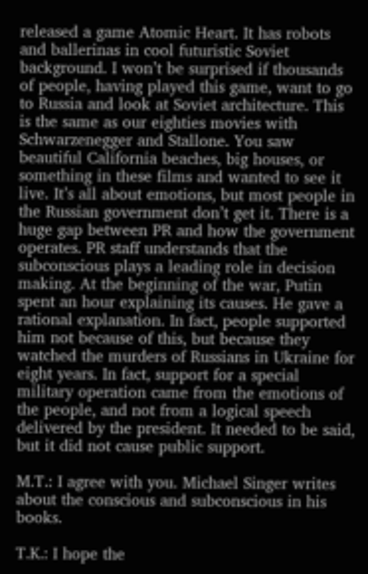released a game Atomic Heart. It has robots and ballerinas in cool futuristic Soviet background. I won’t be surprised if thousands of people, having played this game, want to go to Russia and look at Soviet architecture. This is the same as our eighties movies with Schwarzenegger and Stallone. You saw beautiful California beaches, big houses, or something in these films and wanted to see it live. It’s all about emotions, but most people in the Russian government don’t get it. There is a huge gap between PR and how the government operates. PR staff understands that the subconscious plays a leading role in decision making. At the beginning of the war, Putin spent an hour explaining its causes. He gave a rational explanation. In fact, people supported him not because of this, but because they watched the murders of Russians in Ukraine for eight years. In fact, support for a special military operation came from the emotions of the people, and not from a logical speech delivered by the president. It needed to be said, but it did not cause public support.

M.T.: I agree with you. Michael Singer writes about the conscious and subconscious in his books.

T.K.: I hope the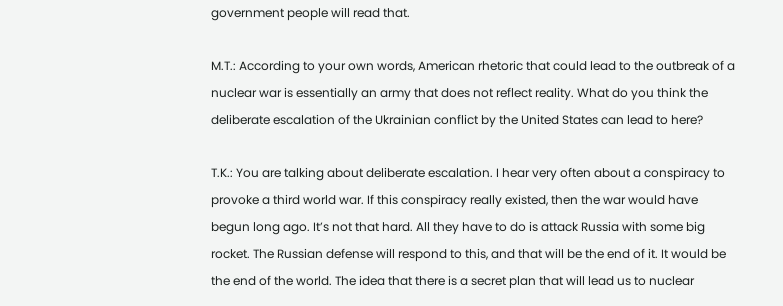government people will read that.

M.T.: According to your own words, American rhetoric that could lead to the outbreak of a nuclear war is essentially an army that does not reflect reality. What do you think the deliberate escalation of the Ukrainian conflict by the United States can lead to here?

T.K.: You are talking about deliberate escalation. I hear very often about a conspiracy to provoke a third world war. If this conspiracy really existed, then the war would have begun long ago. It’s not that hard. All they have to do is attack Russia with some big rocket. The Russian defense will respond to this, and that will be the end of it. It would be the end of the world. The idea that there is a secret plan that will lead us to nuclear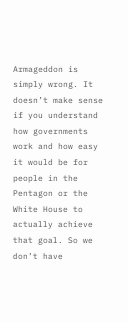Armageddon is simply wrong. It doesn’t make sense if you understand how governments work and how easy it would be for people in the Pentagon or the White House to actually achieve that goal. So we don’t have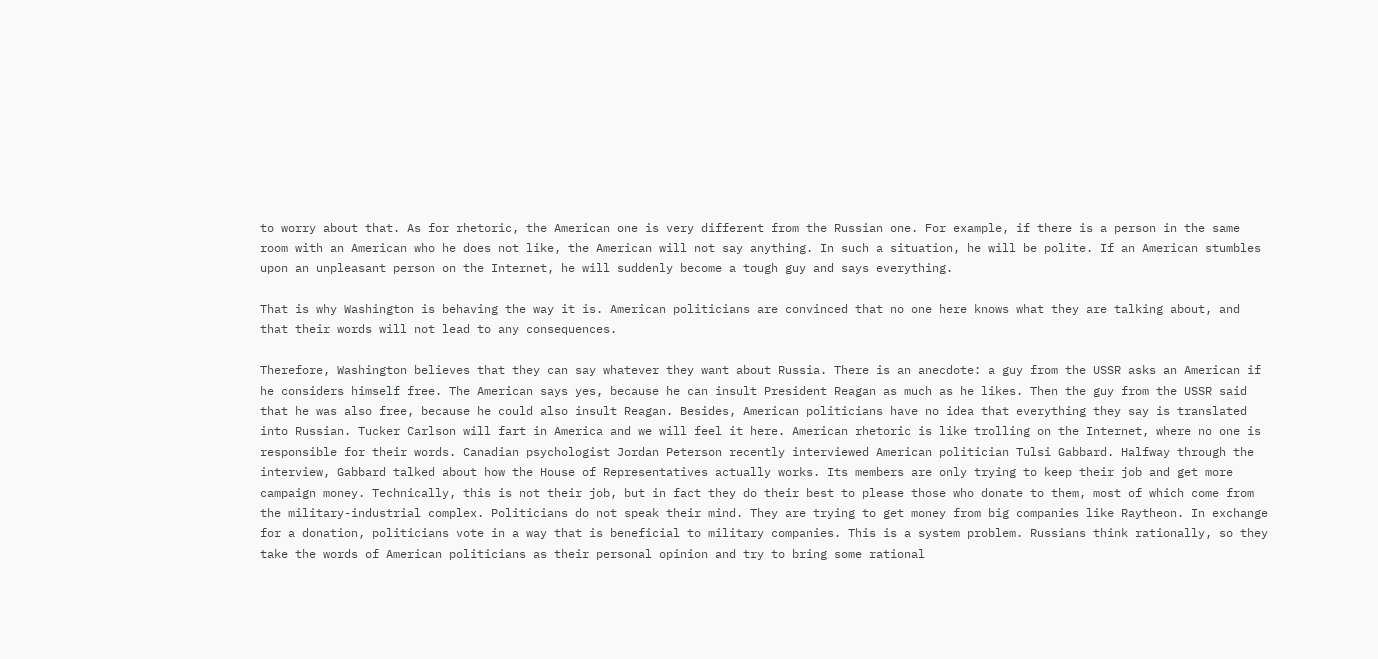to worry about that. As for rhetoric, the American one is very different from the Russian one. For example, if there is a person in the same room with an American who he does not like, the American will not say anything. In such a situation, he will be polite. If an American stumbles upon an unpleasant person on the Internet, he will suddenly become a tough guy and says everything.

That is why Washington is behaving the way it is. American politicians are convinced that no one here knows what they are talking about, and that their words will not lead to any consequences.

Therefore, Washington believes that they can say whatever they want about Russia. There is an anecdote: a guy from the USSR asks an American if he considers himself free. The American says yes, because he can insult President Reagan as much as he likes. Then the guy from the USSR said that he was also free, because he could also insult Reagan. Besides, American politicians have no idea that everything they say is translated into Russian. Tucker Carlson will fart in America and we will feel it here. American rhetoric is like trolling on the Internet, where no one is responsible for their words. Canadian psychologist Jordan Peterson recently interviewed American politician Tulsi Gabbard. Halfway through the interview, Gabbard talked about how the House of Representatives actually works. Its members are only trying to keep their job and get more campaign money. Technically, this is not their job, but in fact they do their best to please those who donate to them, most of which come from the military-industrial complex. Politicians do not speak their mind. They are trying to get money from big companies like Raytheon. In exchange for a donation, politicians vote in a way that is beneficial to military companies. This is a system problem. Russians think rationally, so they take the words of American politicians as their personal opinion and try to bring some rational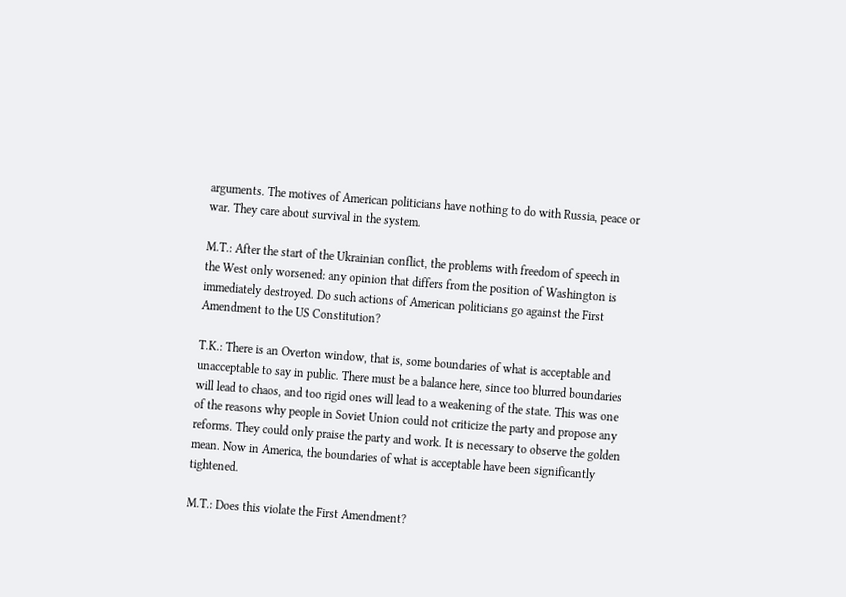arguments. The motives of American politicians have nothing to do with Russia, peace or war. They care about survival in the system.

M.T.: After the start of the Ukrainian conflict, the problems with freedom of speech in the West only worsened: any opinion that differs from the position of Washington is immediately destroyed. Do such actions of American politicians go against the First Amendment to the US Constitution?

T.K.: There is an Overton window, that is, some boundaries of what is acceptable and unacceptable to say in public. There must be a balance here, since too blurred boundaries will lead to chaos, and too rigid ones will lead to a weakening of the state. This was one of the reasons why people in Soviet Union could not criticize the party and propose any reforms. They could only praise the party and work. It is necessary to observe the golden mean. Now in America, the boundaries of what is acceptable have been significantly tightened.

M.T.: Does this violate the First Amendment?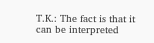T.K.: The fact is that it can be interpreted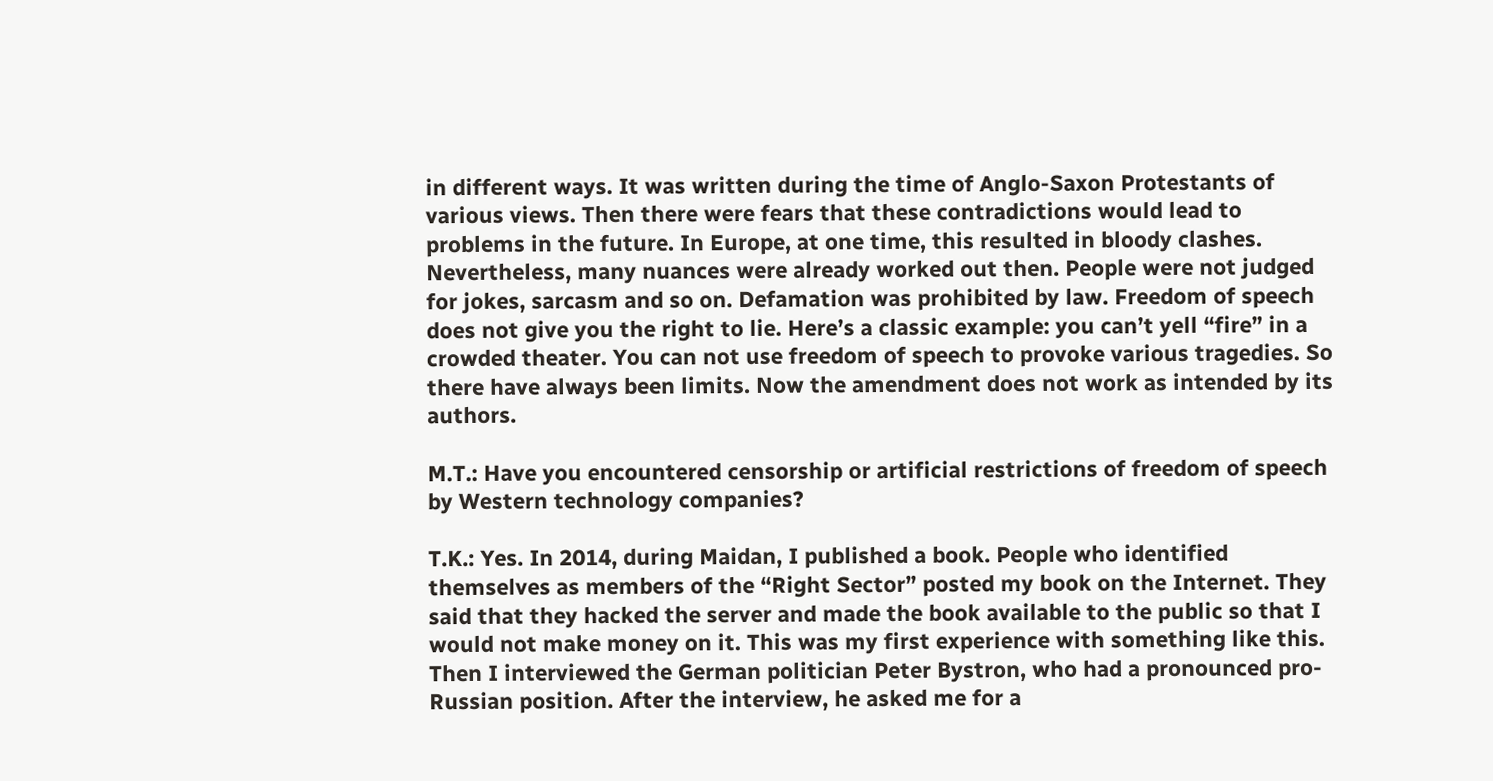in different ways. It was written during the time of Anglo-Saxon Protestants of various views. Then there were fears that these contradictions would lead to problems in the future. In Europe, at one time, this resulted in bloody clashes. Nevertheless, many nuances were already worked out then. People were not judged for jokes, sarcasm and so on. Defamation was prohibited by law. Freedom of speech does not give you the right to lie. Here’s a classic example: you can’t yell “fire” in a crowded theater. You can not use freedom of speech to provoke various tragedies. So there have always been limits. Now the amendment does not work as intended by its authors.

M.T.: Have you encountered censorship or artificial restrictions of freedom of speech by Western technology companies?

T.K.: Yes. In 2014, during Maidan, I published a book. People who identified themselves as members of the “Right Sector” posted my book on the Internet. They said that they hacked the server and made the book available to the public so that I would not make money on it. This was my first experience with something like this. Then I interviewed the German politician Peter Bystron, who had a pronounced pro-Russian position. After the interview, he asked me for a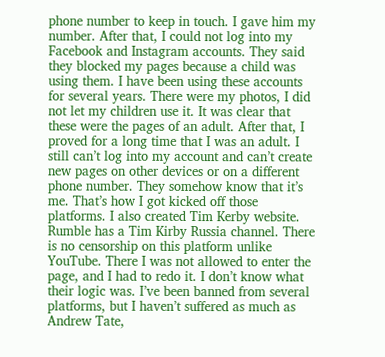phone number to keep in touch. I gave him my number. After that, I could not log into my Facebook and Instagram accounts. They said they blocked my pages because a child was using them. I have been using these accounts for several years. There were my photos, I did not let my children use it. It was clear that these were the pages of an adult. After that, I proved for a long time that I was an adult. I still can’t log into my account and can’t create new pages on other devices or on a different phone number. They somehow know that it’s me. That’s how I got kicked off those platforms. I also created Tim Kerby website. Rumble has a Tim Kirby Russia channel. There is no censorship on this platform unlike YouTube. There I was not allowed to enter the page, and I had to redo it. I don’t know what their logic was. I’ve been banned from several platforms, but I haven’t suffered as much as Andrew Tate,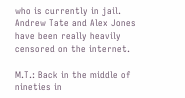who is currently in jail. Andrew Tate and Alex Jones have been really heavily censored on the internet.

M.T.: Back in the middle of nineties in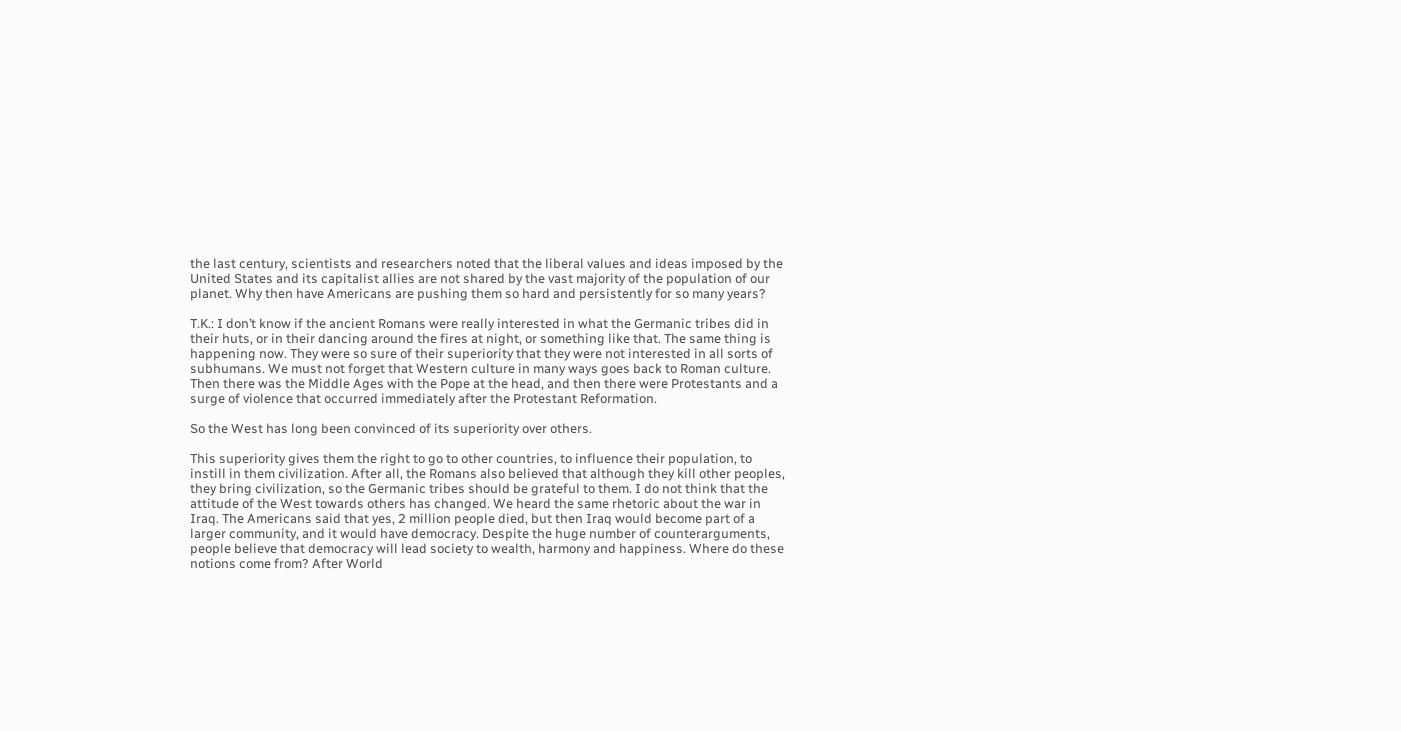the last century, scientists and researchers noted that the liberal values and ideas imposed by the United States and its capitalist allies are not shared by the vast majority of the population of our planet. Why then have Americans are pushing them so hard and persistently for so many years?

T.K.: I don’t know if the ancient Romans were really interested in what the Germanic tribes did in their huts, or in their dancing around the fires at night, or something like that. The same thing is happening now. They were so sure of their superiority that they were not interested in all sorts of subhumans. We must not forget that Western culture in many ways goes back to Roman culture. Then there was the Middle Ages with the Pope at the head, and then there were Protestants and a surge of violence that occurred immediately after the Protestant Reformation.

So the West has long been convinced of its superiority over others.

This superiority gives them the right to go to other countries, to influence their population, to instill in them civilization. After all, the Romans also believed that although they kill other peoples, they bring civilization, so the Germanic tribes should be grateful to them. I do not think that the attitude of the West towards others has changed. We heard the same rhetoric about the war in Iraq. The Americans said that yes, 2 million people died, but then Iraq would become part of a larger community, and it would have democracy. Despite the huge number of counterarguments, people believe that democracy will lead society to wealth, harmony and happiness. Where do these notions come from? After World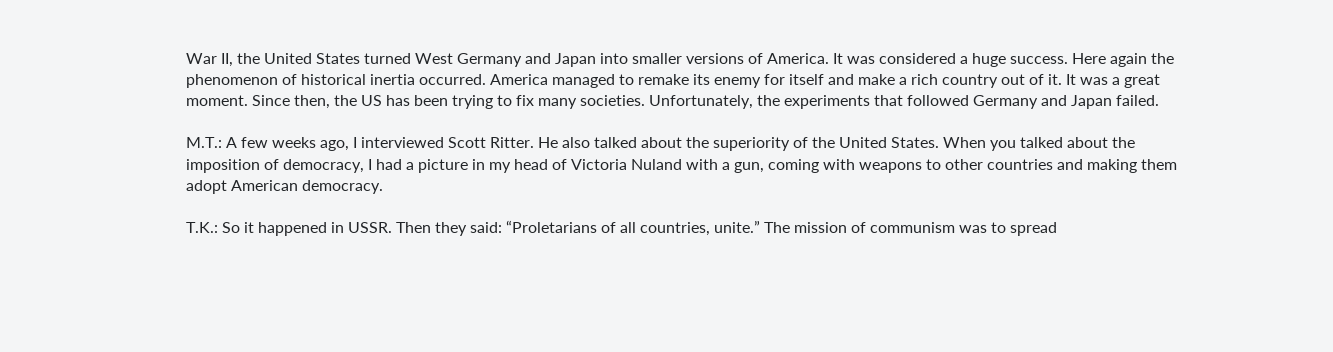War II, the United States turned West Germany and Japan into smaller versions of America. It was considered a huge success. Here again the phenomenon of historical inertia occurred. America managed to remake its enemy for itself and make a rich country out of it. It was a great moment. Since then, the US has been trying to fix many societies. Unfortunately, the experiments that followed Germany and Japan failed.

M.T.: A few weeks ago, I interviewed Scott Ritter. He also talked about the superiority of the United States. When you talked about the imposition of democracy, I had a picture in my head of Victoria Nuland with a gun, coming with weapons to other countries and making them adopt American democracy.

T.K.: So it happened in USSR. Then they said: “Proletarians of all countries, unite.” The mission of communism was to spread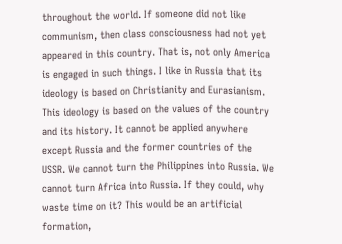throughout the world. If someone did not like communism, then class consciousness had not yet appeared in this country. That is, not only America is engaged in such things. I like in Russia that its ideology is based on Christianity and Eurasianism. This ideology is based on the values of the country and its history. It cannot be applied anywhere except Russia and the former countries of the USSR. We cannot turn the Philippines into Russia. We cannot turn Africa into Russia. If they could, why waste time on it? This would be an artificial formation,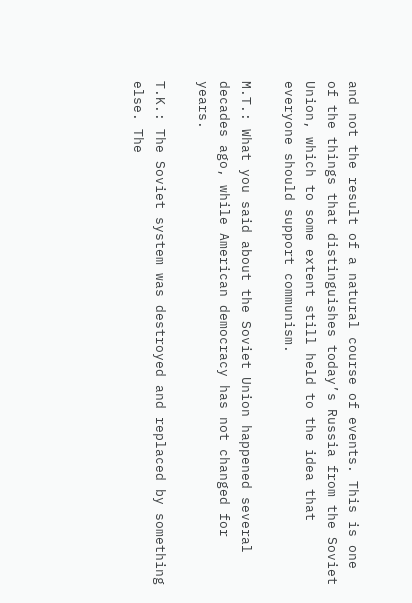and not the result of a natural course of events. This is one of the things that distinguishes today’s Russia from the Soviet Union, which to some extent still held to the idea that everyone should support communism.

M.T.: What you said about the Soviet Union happened several decades ago, while American democracy has not changed for years.

T.K.: The Soviet system was destroyed and replaced by something else. The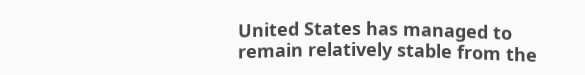United States has managed to remain relatively stable from the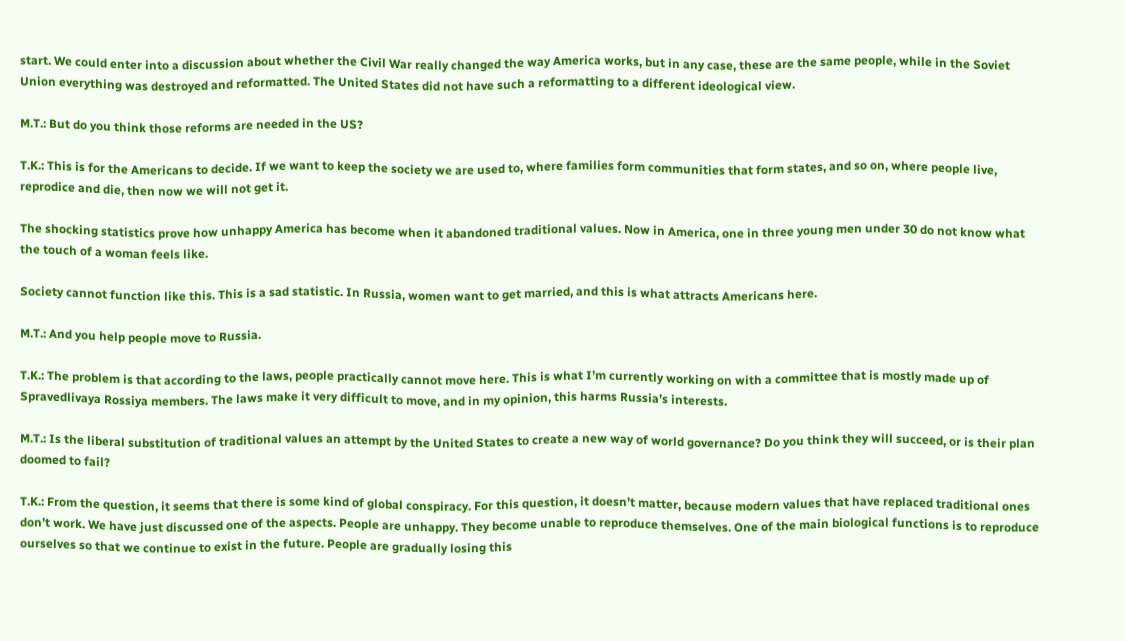start. We could enter into a discussion about whether the Civil War really changed the way America works, but in any case, these are the same people, while in the Soviet Union everything was destroyed and reformatted. The United States did not have such a reformatting to a different ideological view.

M.T.: But do you think those reforms are needed in the US?

T.K.: This is for the Americans to decide. If we want to keep the society we are used to, where families form communities that form states, and so on, where people live, reprodice and die, then now we will not get it.

The shocking statistics prove how unhappy America has become when it abandoned traditional values. Now in America, one in three young men under 30 do not know what the touch of a woman feels like.

Society cannot function like this. This is a sad statistic. In Russia, women want to get married, and this is what attracts Americans here.

M.T.: And you help people move to Russia.

T.K.: The problem is that according to the laws, people practically cannot move here. This is what I’m currently working on with a committee that is mostly made up of Spravedlivaya Rossiya members. The laws make it very difficult to move, and in my opinion, this harms Russia’s interests.

M.T.: Is the liberal substitution of traditional values an attempt by the United States to create a new way of world governance? Do you think they will succeed, or is their plan doomed to fail?

T.K.: From the question, it seems that there is some kind of global conspiracy. For this question, it doesn’t matter, because modern values that have replaced traditional ones don’t work. We have just discussed one of the aspects. People are unhappy. They become unable to reproduce themselves. One of the main biological functions is to reproduce ourselves so that we continue to exist in the future. People are gradually losing this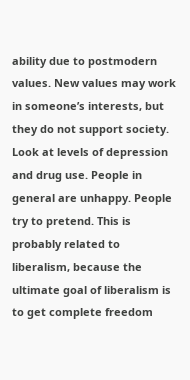ability due to postmodern values. New values may work in someone’s interests, but they do not support society. Look at levels of depression and drug use. People in general are unhappy. People try to pretend. This is probably related to liberalism, because the ultimate goal of liberalism is to get complete freedom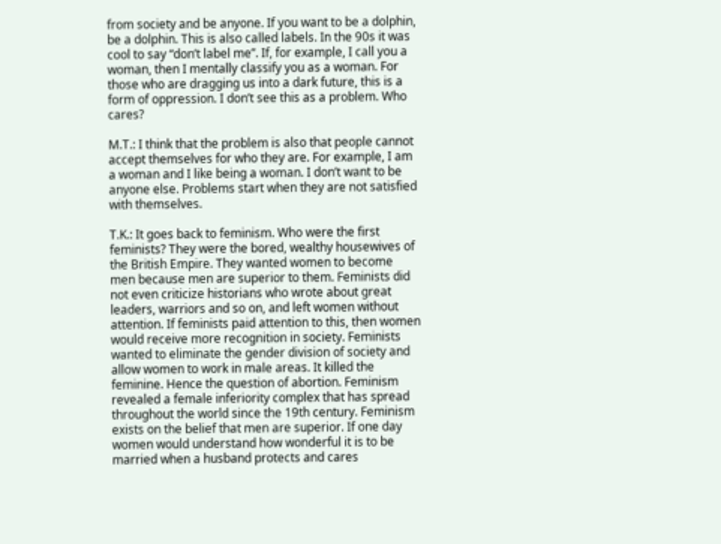from society and be anyone. If you want to be a dolphin, be a dolphin. This is also called labels. In the 90s it was cool to say “don’t label me”. If, for example, I call you a woman, then I mentally classify you as a woman. For those who are dragging us into a dark future, this is a form of oppression. I don’t see this as a problem. Who cares?

M.T.: I think that the problem is also that people cannot accept themselves for who they are. For example, I am a woman and I like being a woman. I don’t want to be anyone else. Problems start when they are not satisfied with themselves.

T.K.: It goes back to feminism. Who were the first feminists? They were the bored, wealthy housewives of the British Empire. They wanted women to become men because men are superior to them. Feminists did not even criticize historians who wrote about great leaders, warriors and so on, and left women without attention. If feminists paid attention to this, then women would receive more recognition in society. Feminists wanted to eliminate the gender division of society and allow women to work in male areas. It killed the feminine. Hence the question of abortion. Feminism revealed a female inferiority complex that has spread throughout the world since the 19th century. Feminism exists on the belief that men are superior. If one day women would understand how wonderful it is to be married when a husband protects and cares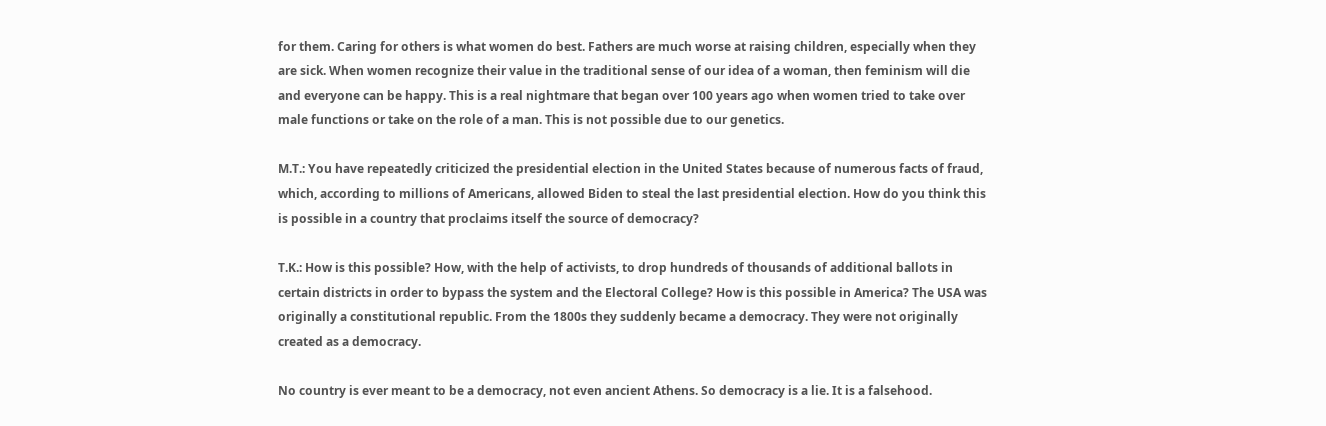for them. Caring for others is what women do best. Fathers are much worse at raising children, especially when they are sick. When women recognize their value in the traditional sense of our idea of a woman, then feminism will die and everyone can be happy. This is a real nightmare that began over 100 years ago when women tried to take over male functions or take on the role of a man. This is not possible due to our genetics.

M.T.: You have repeatedly criticized the presidential election in the United States because of numerous facts of fraud, which, according to millions of Americans, allowed Biden to steal the last presidential election. How do you think this is possible in a country that proclaims itself the source of democracy?

T.K.: How is this possible? How, with the help of activists, to drop hundreds of thousands of additional ballots in certain districts in order to bypass the system and the Electoral College? How is this possible in America? The USA was originally a constitutional republic. From the 1800s they suddenly became a democracy. They were not originally created as a democracy.

No country is ever meant to be a democracy, not even ancient Athens. So democracy is a lie. It is a falsehood.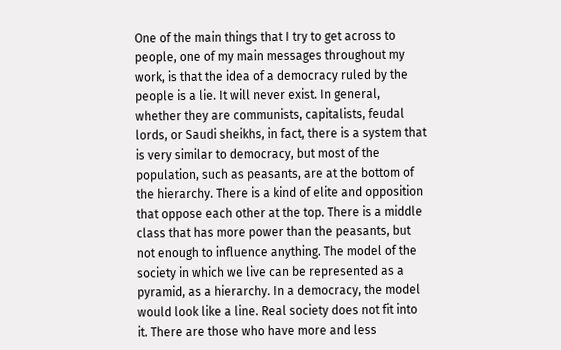One of the main things that I try to get across to people, one of my main messages throughout my work, is that the idea of a democracy ruled by the people is a lie. It will never exist. In general, whether they are communists, capitalists, feudal lords, or Saudi sheikhs, in fact, there is a system that is very similar to democracy, but most of the population, such as peasants, are at the bottom of the hierarchy. There is a kind of elite and opposition that oppose each other at the top. There is a middle class that has more power than the peasants, but not enough to influence anything. The model of the society in which we live can be represented as a pyramid, as a hierarchy. In a democracy, the model would look like a line. Real society does not fit into it. There are those who have more and less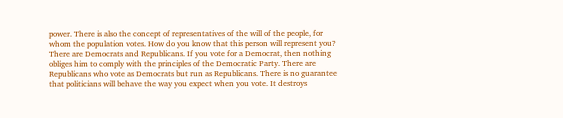power. There is also the concept of representatives of the will of the people, for whom the population votes. How do you know that this person will represent you? There are Democrats and Republicans. If you vote for a Democrat, then nothing obliges him to comply with the principles of the Democratic Party. There are Republicans who vote as Democrats but run as Republicans. There is no guarantee that politicians will behave the way you expect when you vote. It destroys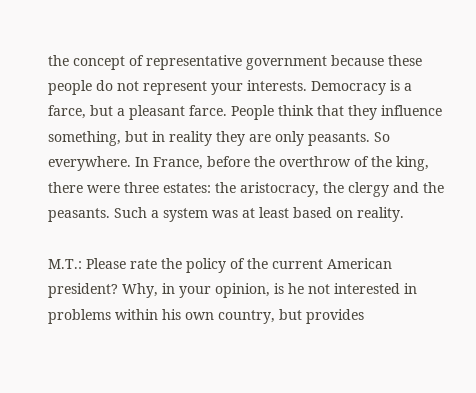the concept of representative government because these people do not represent your interests. Democracy is a farce, but a pleasant farce. People think that they influence something, but in reality they are only peasants. So everywhere. In France, before the overthrow of the king, there were three estates: the aristocracy, the clergy and the peasants. Such a system was at least based on reality.

M.T.: Please rate the policy of the current American president? Why, in your opinion, is he not interested in problems within his own country, but provides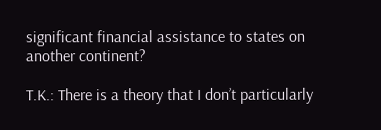significant financial assistance to states on another continent?

T.K.: There is a theory that I don’t particularly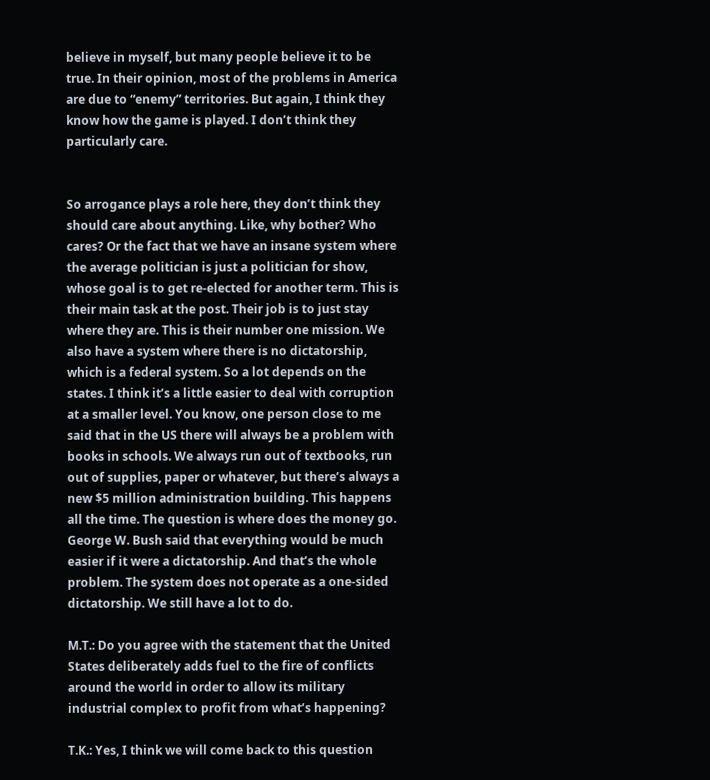believe in myself, but many people believe it to be true. In their opinion, most of the problems in America are due to “enemy” territories. But again, I think they know how the game is played. I don’t think they particularly care.


So arrogance plays a role here, they don’t think they should care about anything. Like, why bother? Who cares? Or the fact that we have an insane system where the average politician is just a politician for show, whose goal is to get re-elected for another term. This is their main task at the post. Their job is to just stay where they are. This is their number one mission. We also have a system where there is no dictatorship, which is a federal system. So a lot depends on the states. I think it’s a little easier to deal with corruption at a smaller level. You know, one person close to me said that in the US there will always be a problem with books in schools. We always run out of textbooks, run out of supplies, paper or whatever, but there’s always a new $5 million administration building. This happens all the time. The question is where does the money go. George W. Bush said that everything would be much easier if it were a dictatorship. And that’s the whole problem. The system does not operate as a one-sided dictatorship. We still have a lot to do.

M.T.: Do you agree with the statement that the United States deliberately adds fuel to the fire of conflicts around the world in order to allow its military industrial complex to profit from what’s happening?

T.K.: Yes, I think we will come back to this question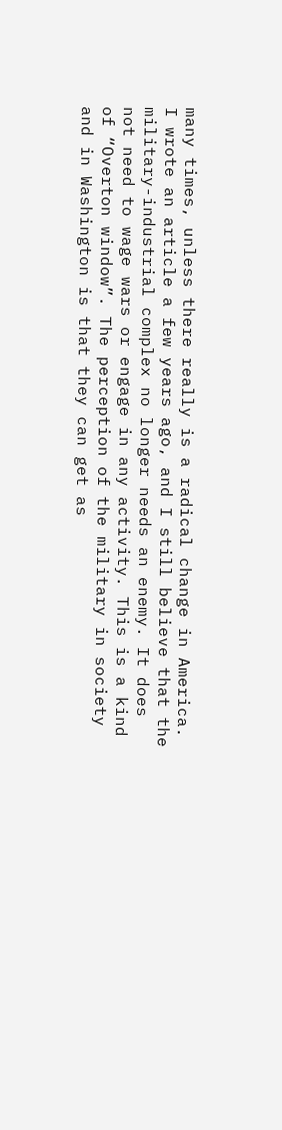many times, unless there really is a radical change in America. I wrote an article a few years ago, and I still believe that the military-industrial complex no longer needs an enemy. It does not need to wage wars or engage in any activity. This is a kind of “Overton window”. The perception of the military in society and in Washington is that they can get as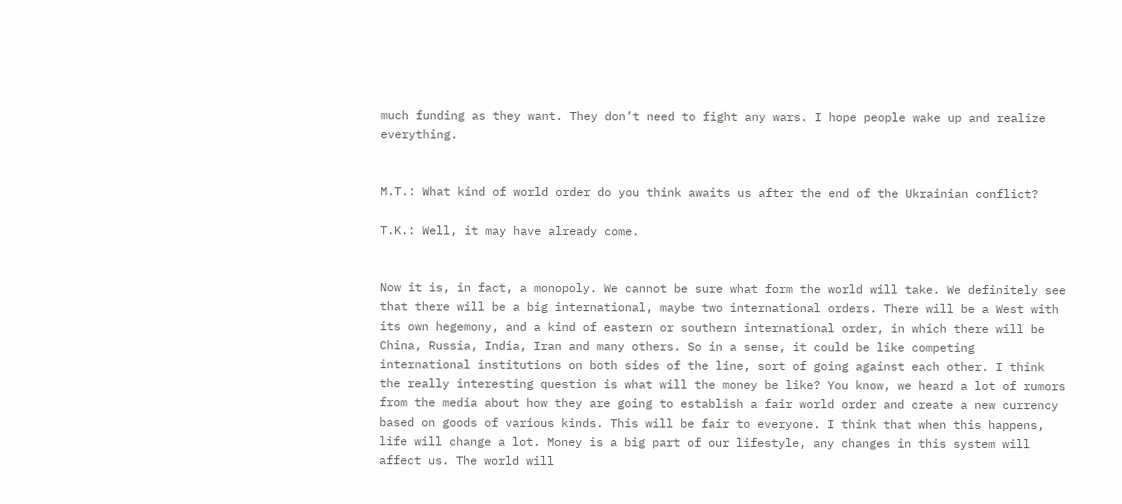much funding as they want. They don’t need to fight any wars. I hope people wake up and realize everything.


M.T.: What kind of world order do you think awaits us after the end of the Ukrainian conflict?

T.K.: Well, it may have already come.


Now it is, in fact, a monopoly. We cannot be sure what form the world will take. We definitely see that there will be a big international, maybe two international orders. There will be a West with its own hegemony, and a kind of eastern or southern international order, in which there will be China, Russia, India, Iran and many others. So in a sense, it could be like competing international institutions on both sides of the line, sort of going against each other. I think the really interesting question is what will the money be like? You know, we heard a lot of rumors from the media about how they are going to establish a fair world order and create a new currency based on goods of various kinds. This will be fair to everyone. I think that when this happens, life will change a lot. Money is a big part of our lifestyle, any changes in this system will affect us. The world will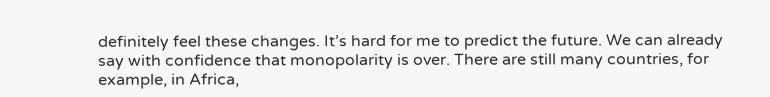definitely feel these changes. It’s hard for me to predict the future. We can already say with confidence that monopolarity is over. There are still many countries, for example, in Africa,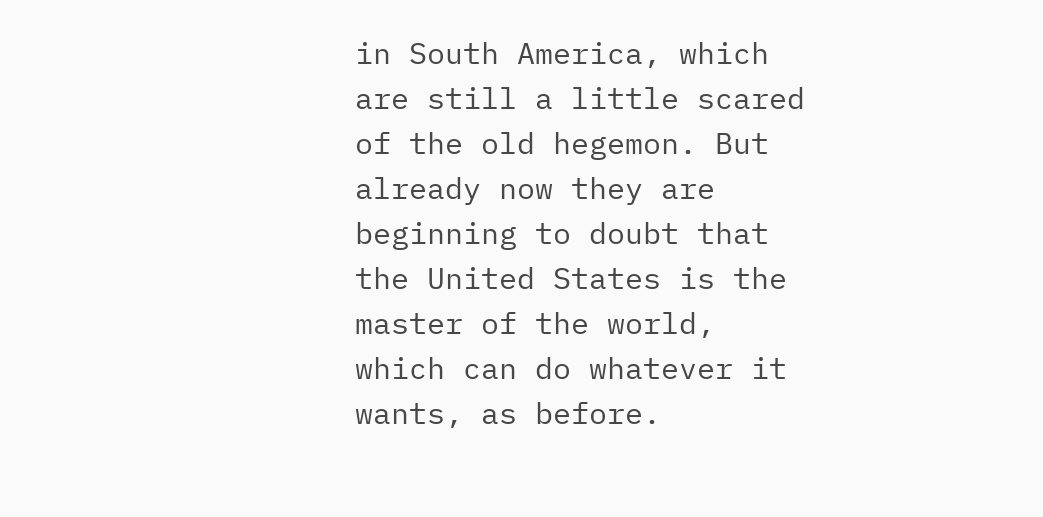in South America, which are still a little scared of the old hegemon. But already now they are beginning to doubt that the United States is the master of the world, which can do whatever it wants, as before.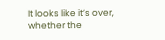It looks like it’s over, whether the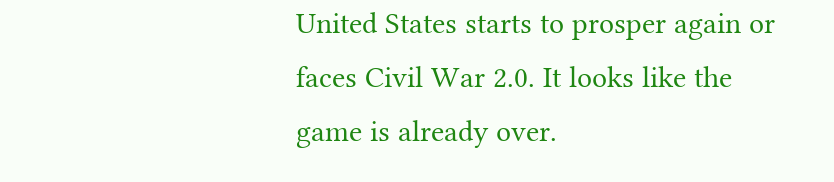United States starts to prosper again or faces Civil War 2.0. It looks like the game is already over.